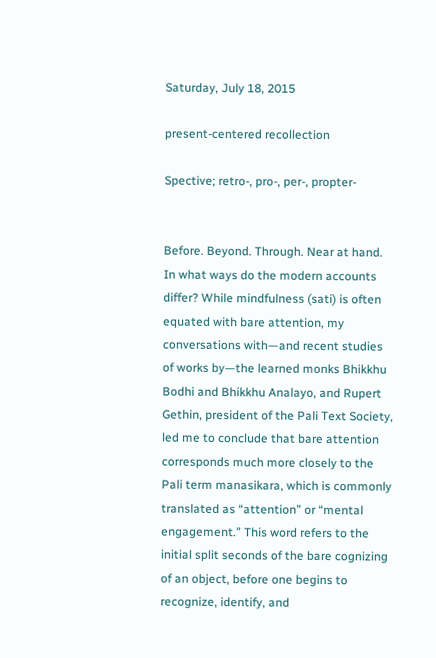Saturday, July 18, 2015

present-centered recollection

Spective; retro-, pro-, per-, propter-


Before. Beyond. Through. Near at hand.
In what ways do the modern accounts differ? While mindfulness (sati) is often equated with bare attention, my conversations with—and recent studies of works by—the learned monks Bhikkhu Bodhi and Bhikkhu Analayo, and Rupert Gethin, president of the Pali Text Society, led me to conclude that bare attention corresponds much more closely to the Pali term manasikara, which is commonly translated as “attention” or “mental engagement.” This word refers to the initial split seconds of the bare cognizing of an object, before one begins to recognize, identify, and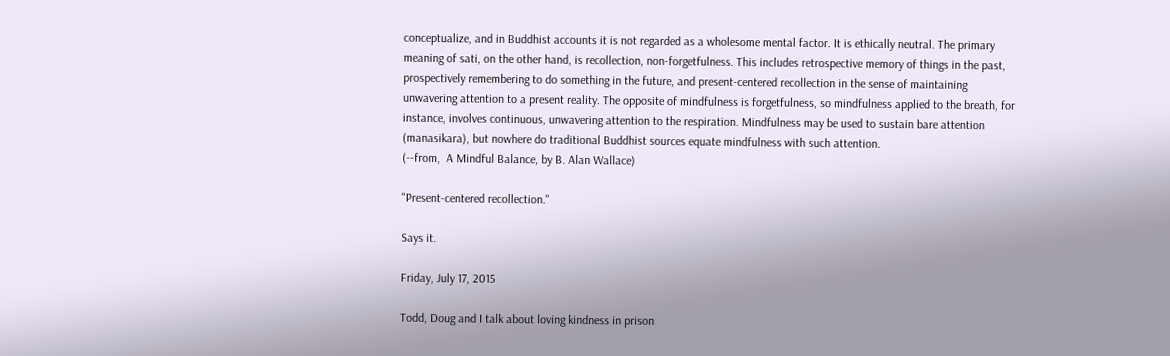conceptualize, and in Buddhist accounts it is not regarded as a wholesome mental factor. It is ethically neutral. The primary meaning of sati, on the other hand, is recollection, non-forgetfulness. This includes retrospective memory of things in the past, prospectively remembering to do something in the future, and present-centered recollection in the sense of maintaining unwavering attention to a present reality. The opposite of mindfulness is forgetfulness, so mindfulness applied to the breath, for instance, involves continuous, unwavering attention to the respiration. Mindfulness may be used to sustain bare attention (manasikara), but nowhere do traditional Buddhist sources equate mindfulness with such attention.
(--from,  A Mindful Balance, by B. Alan Wallace)

"Present-centered recollection."

Says it.

Friday, July 17, 2015

Todd, Doug and I talk about loving kindness in prison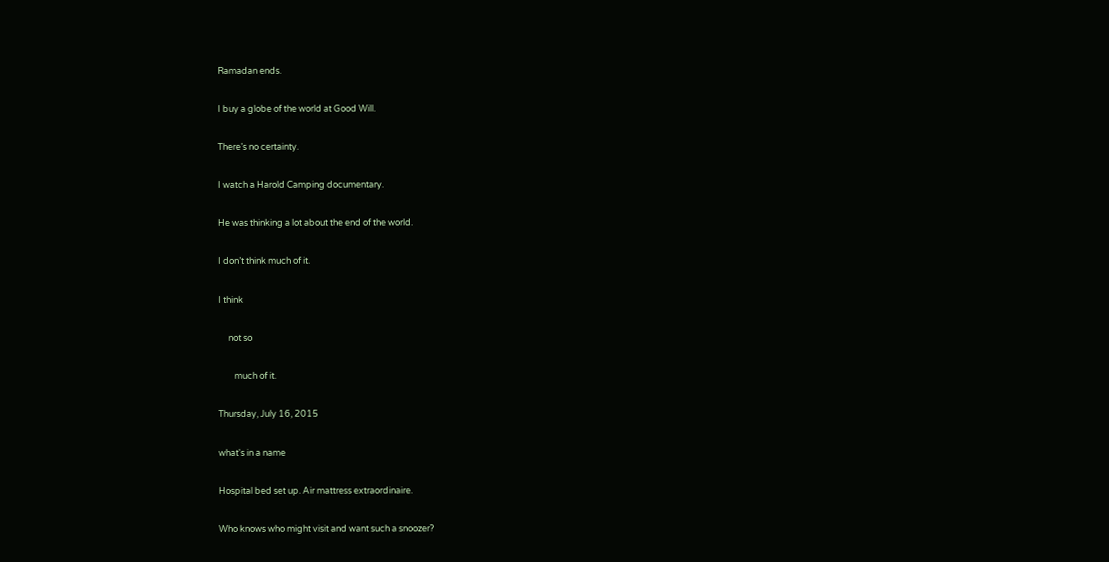Ramadan ends.

I buy a globe of the world at Good Will.

There’s no certainty.

I watch a Harold Camping documentary.

He was thinking a lot about the end of the world.

I don’t think much of it.

I think

     not so

        much of it.

Thursday, July 16, 2015

what's in a name

Hospital bed set up. Air mattress extraordinaire.

Who knows who might visit and want such a snoozer?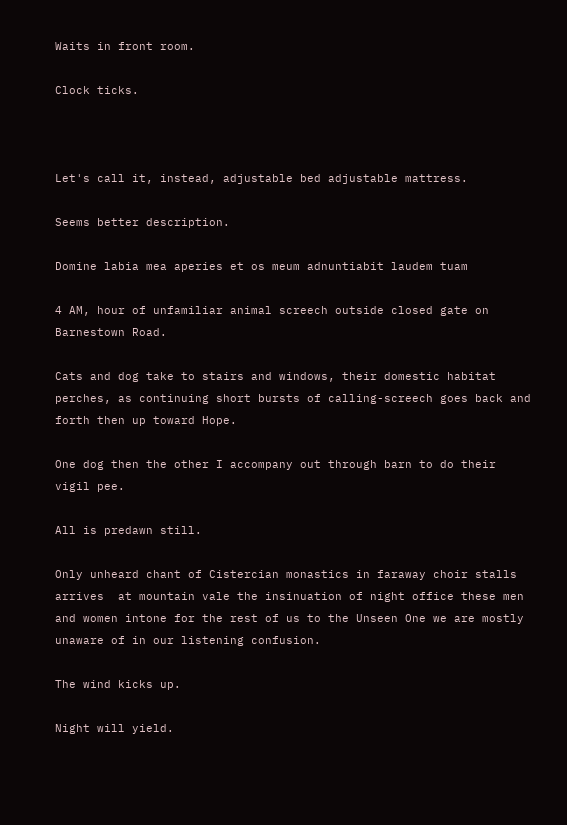Waits in front room.

Clock ticks.



Let's call it, instead, adjustable bed adjustable mattress.

Seems better description.

Domine labia mea aperies et os meum adnuntiabit laudem tuam

4 AM, hour of unfamiliar animal screech outside closed gate on Barnestown Road.

Cats and dog take to stairs and windows, their domestic habitat perches, as continuing short bursts of calling-screech goes back and forth then up toward Hope.

One dog then the other I accompany out through barn to do their vigil pee.

All is predawn still.

Only unheard chant of Cistercian monastics in faraway choir stalls arrives  at mountain vale the insinuation of night office these men and women intone for the rest of us to the Unseen One we are mostly unaware of in our listening confusion.

The wind kicks up.

Night will yield.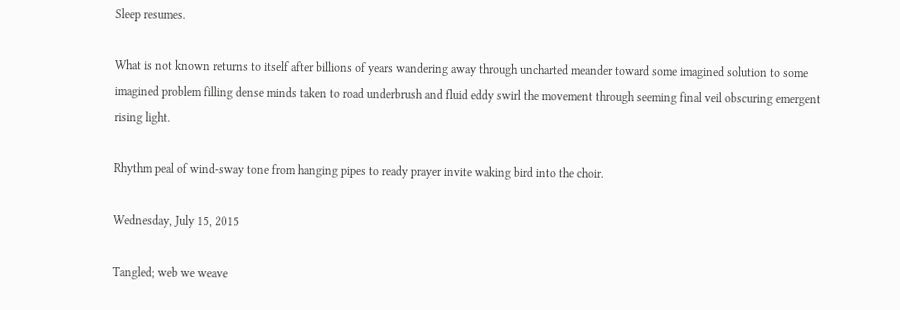Sleep resumes.

What is not known returns to itself after billions of years wandering away through uncharted meander toward some imagined solution to some imagined problem filling dense minds taken to road underbrush and fluid eddy swirl the movement through seeming final veil obscuring emergent rising light.

Rhythm peal of wind-sway tone from hanging pipes to ready prayer invite waking bird into the choir.

Wednesday, July 15, 2015

Tangled; web we weave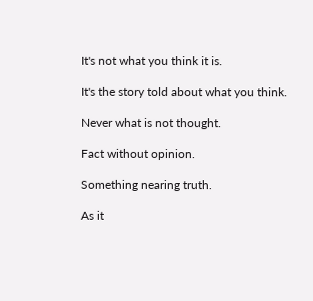It's not what you think it is.

It's the story told about what you think.

Never what is not thought.

Fact without opinion.

Something nearing truth.

As it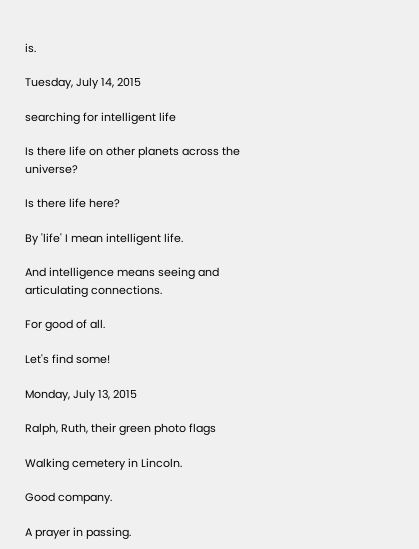is.

Tuesday, July 14, 2015

searching for intelligent life

Is there life on other planets across the universe?

Is there life here?

By 'life' I mean intelligent life.

And intelligence means seeing and articulating connections.

For good of all.

Let's find some!

Monday, July 13, 2015

Ralph, Ruth, their green photo flags

Walking cemetery in Lincoln.

Good company.

A prayer in passing.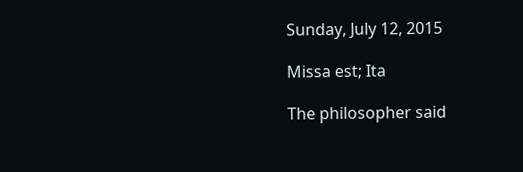Sunday, July 12, 2015

Missa est; Ita

The philosopher said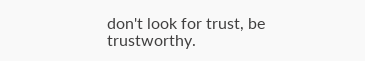don't look for trust, be trustworthy.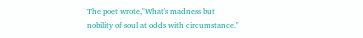The poet wrote,"What's madness but nobility of soul at odds with circumstance."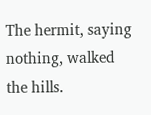The hermit, saying nothing, walked the hills.